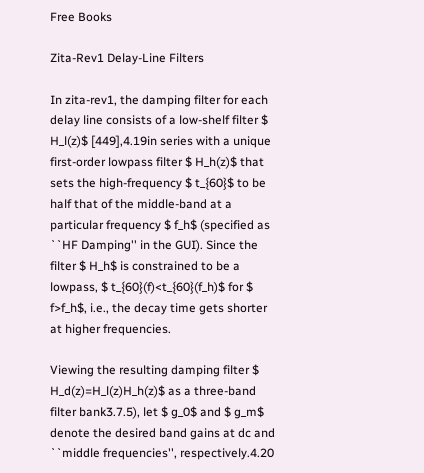Free Books

Zita-Rev1 Delay-Line Filters

In zita-rev1, the damping filter for each delay line consists of a low-shelf filter $ H_l(z)$ [449],4.19in series with a unique first-order lowpass filter $ H_h(z)$ that sets the high-frequency $ t_{60}$ to be half that of the middle-band at a particular frequency $ f_h$ (specified as ``HF Damping'' in the GUI). Since the filter $ H_h$ is constrained to be a lowpass, $ t_{60}(f)<t_{60}(f_h)$ for $ f>f_h$, i.e., the decay time gets shorter at higher frequencies.

Viewing the resulting damping filter $ H_d(z)=H_l(z)H_h(z)$ as a three-band filter bank3.7.5), let $ g_0$ and $ g_m$ denote the desired band gains at dc and ``middle frequencies'', respectively.4.20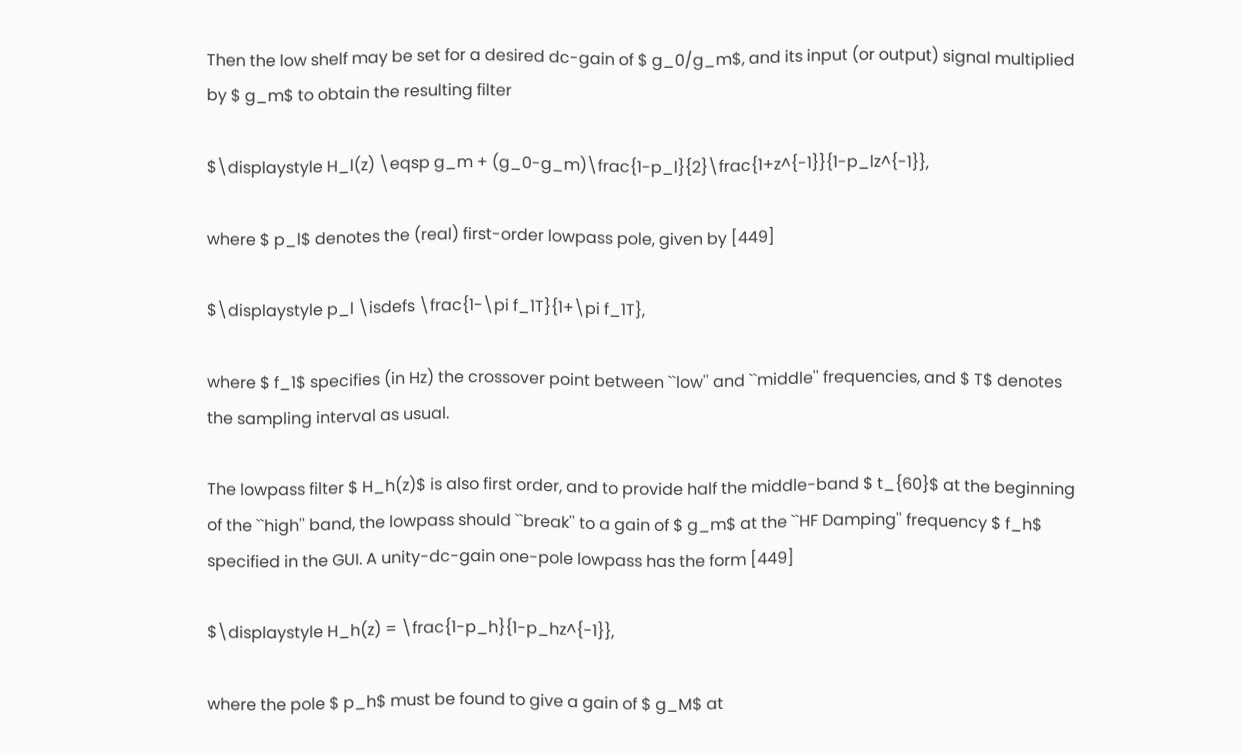Then the low shelf may be set for a desired dc-gain of $ g_0/g_m$, and its input (or output) signal multiplied by $ g_m$ to obtain the resulting filter

$\displaystyle H_l(z) \eqsp g_m + (g_0-g_m)\frac{1-p_l}{2}\frac{1+z^{-1}}{1-p_lz^{-1}},

where $ p_l$ denotes the (real) first-order lowpass pole, given by [449]

$\displaystyle p_l \isdefs \frac{1-\pi f_1T}{1+\pi f_1T},

where $ f_1$ specifies (in Hz) the crossover point between ``low'' and ``middle'' frequencies, and $ T$ denotes the sampling interval as usual.

The lowpass filter $ H_h(z)$ is also first order, and to provide half the middle-band $ t_{60}$ at the beginning of the ``high'' band, the lowpass should ``break'' to a gain of $ g_m$ at the ``HF Damping'' frequency $ f_h$ specified in the GUI. A unity-dc-gain one-pole lowpass has the form [449]

$\displaystyle H_h(z) = \frac{1-p_h}{1-p_hz^{-1}},

where the pole $ p_h$ must be found to give a gain of $ g_M$ at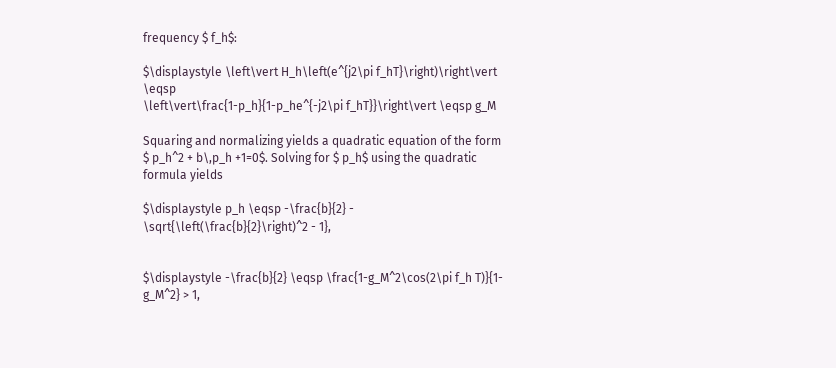frequency $ f_h$:

$\displaystyle \left\vert H_h\left(e^{j2\pi f_hT}\right)\right\vert \eqsp
\left\vert\frac{1-p_h}{1-p_he^{-j2\pi f_hT}}\right\vert \eqsp g_M

Squaring and normalizing yields a quadratic equation of the form $ p_h^2 + b\,p_h +1=0$. Solving for $ p_h$ using the quadratic formula yields

$\displaystyle p_h \eqsp -\frac{b}{2} - \sqrt{\left(\frac{b}{2}\right)^2 - 1},


$\displaystyle -\frac{b}{2} \eqsp \frac{1-g_M^2\cos(2\pi f_h T)}{1-g_M^2} > 1,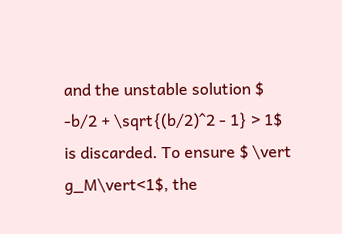and the unstable solution $ -b/2 + \sqrt{(b/2)^2 - 1} > 1$ is discarded. To ensure $ \vert g_M\vert<1$, the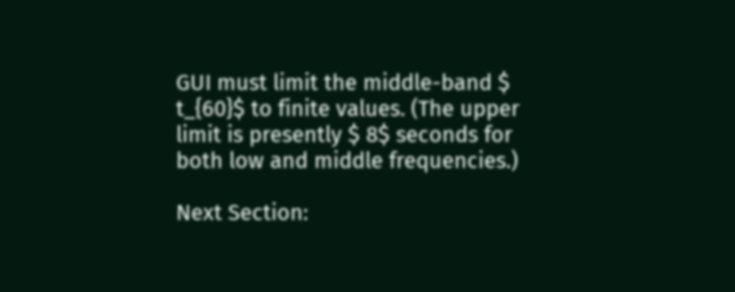GUI must limit the middle-band $ t_{60}$ to finite values. (The upper limit is presently $ 8$ seconds for both low and middle frequencies.)

Next Section: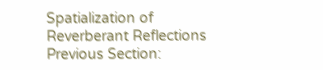Spatialization of Reverberant Reflections
Previous Section: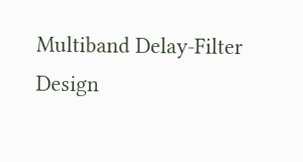Multiband Delay-Filter Design